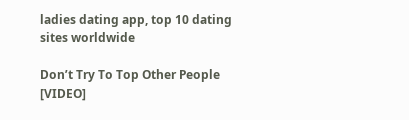ladies dating app, top 10 dating sites worldwide

Don’t Try To Top Other People [VIDEO]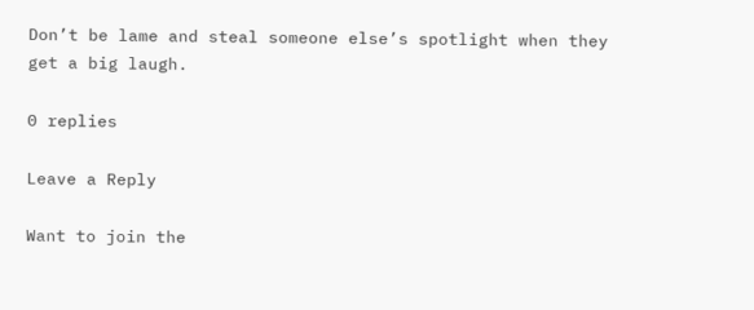Don’t be lame and steal someone else’s spotlight when they get a big laugh.

0 replies

Leave a Reply

Want to join the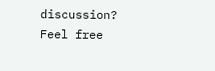discussion?
Feel free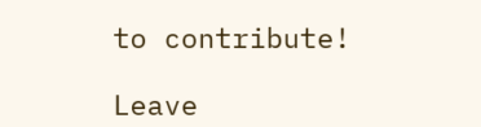to contribute!

Leave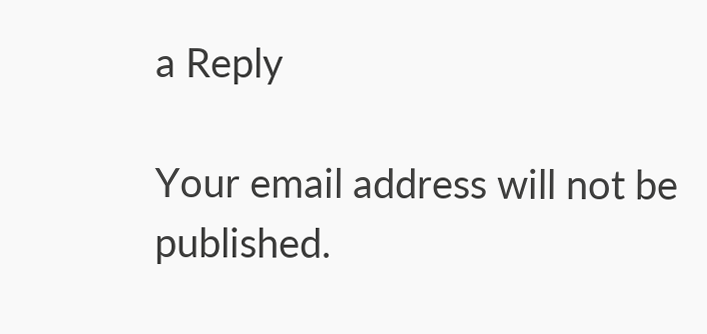a Reply

Your email address will not be published.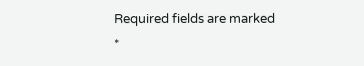Required fields are marked *